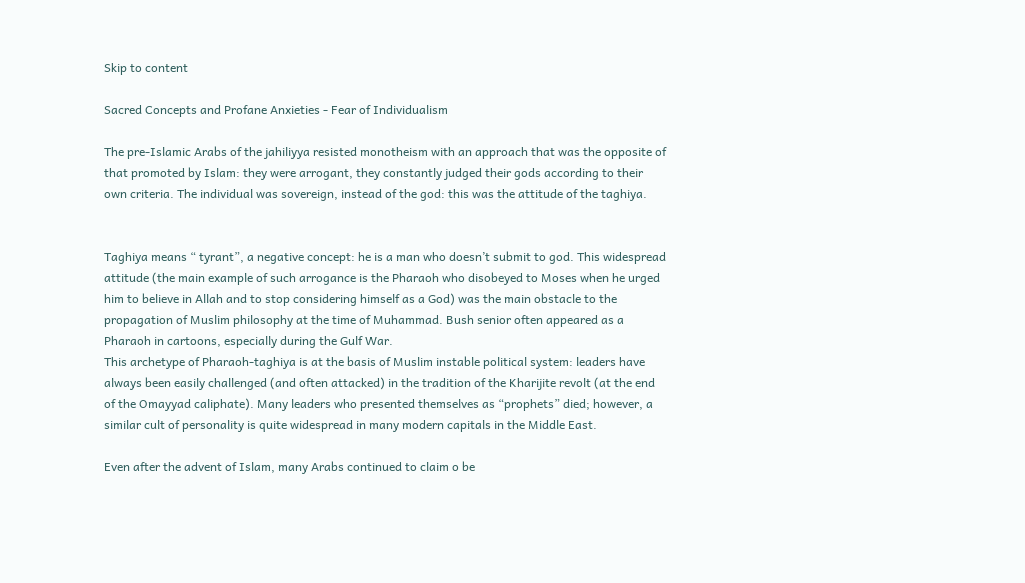Skip to content

Sacred Concepts and Profane Anxieties - Fear of Individualism

The pre-Islamic Arabs of the jahiliyya resisted monotheism with an approach that was the opposite of that promoted by Islam: they were arrogant, they constantly judged their gods according to their own criteria. The individual was sovereign, instead of the god: this was the attitude of the taghiya.


Taghiya means “ tyrant”, a negative concept: he is a man who doesn’t submit to god. This widespread attitude (the main example of such arrogance is the Pharaoh who disobeyed to Moses when he urged him to believe in Allah and to stop considering himself as a God) was the main obstacle to the propagation of Muslim philosophy at the time of Muhammad. Bush senior often appeared as a Pharaoh in cartoons, especially during the Gulf War.
This archetype of Pharaoh-taghiya is at the basis of Muslim instable political system: leaders have always been easily challenged (and often attacked) in the tradition of the Kharijite revolt (at the end of the Omayyad caliphate). Many leaders who presented themselves as “prophets” died; however, a similar cult of personality is quite widespread in many modern capitals in the Middle East.

Even after the advent of Islam, many Arabs continued to claim o be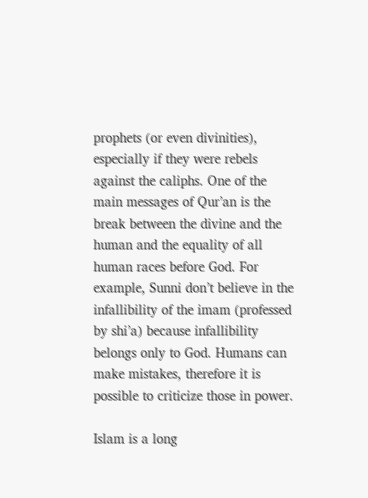prophets (or even divinities), especially if they were rebels against the caliphs. One of the main messages of Qur’an is the break between the divine and the human and the equality of all human races before God. For example, Sunni don’t believe in the infallibility of the imam (professed by shi’a) because infallibility belongs only to God. Humans can make mistakes, therefore it is possible to criticize those in power.

Islam is a long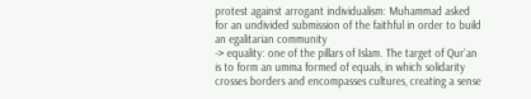protest against arrogant individualism: Muhammad asked for an undivided submission of the faithful in order to build an egalitarian community
-> equality: one of the pillars of Islam. The target of Qur’an is to form an umma formed of equals, in which solidarity crosses borders and encompasses cultures, creating a sense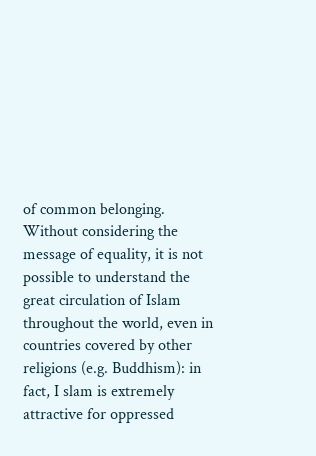of common belonging. Without considering the message of equality, it is not possible to understand the great circulation of Islam throughout the world, even in countries covered by other religions (e.g. Buddhism): in fact, I slam is extremely attractive for oppressed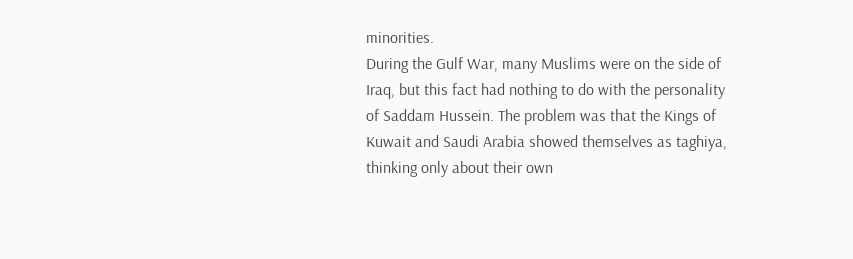minorities.
During the Gulf War, many Muslims were on the side of Iraq, but this fact had nothing to do with the personality of Saddam Hussein. The problem was that the Kings of Kuwait and Saudi Arabia showed themselves as taghiya, thinking only about their own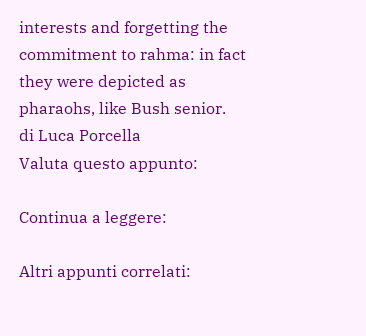interests and forgetting the commitment to rahma: in fact they were depicted as pharaohs, like Bush senior.
di Luca Porcella
Valuta questo appunto:

Continua a leggere:

Altri appunti correlati: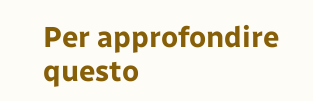Per approfondire questo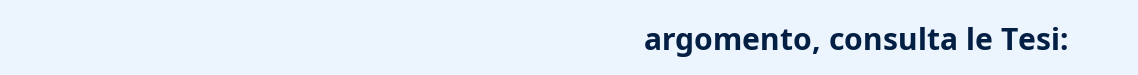argomento, consulta le Tesi: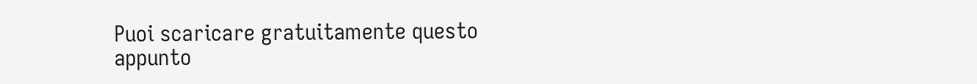Puoi scaricare gratuitamente questo appunto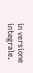in versione integrale.